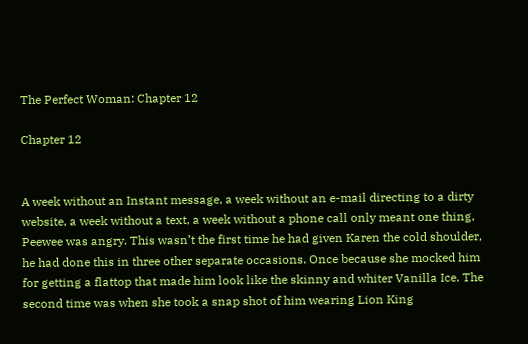The Perfect Woman: Chapter 12

Chapter 12


A week without an Instant message, a week without an e-mail directing to a dirty website, a week without a text, a week without a phone call only meant one thing, Peewee was angry. This wasn’t the first time he had given Karen the cold shoulder, he had done this in three other separate occasions. Once because she mocked him for getting a flattop that made him look like the skinny and whiter Vanilla Ice. The second time was when she took a snap shot of him wearing Lion King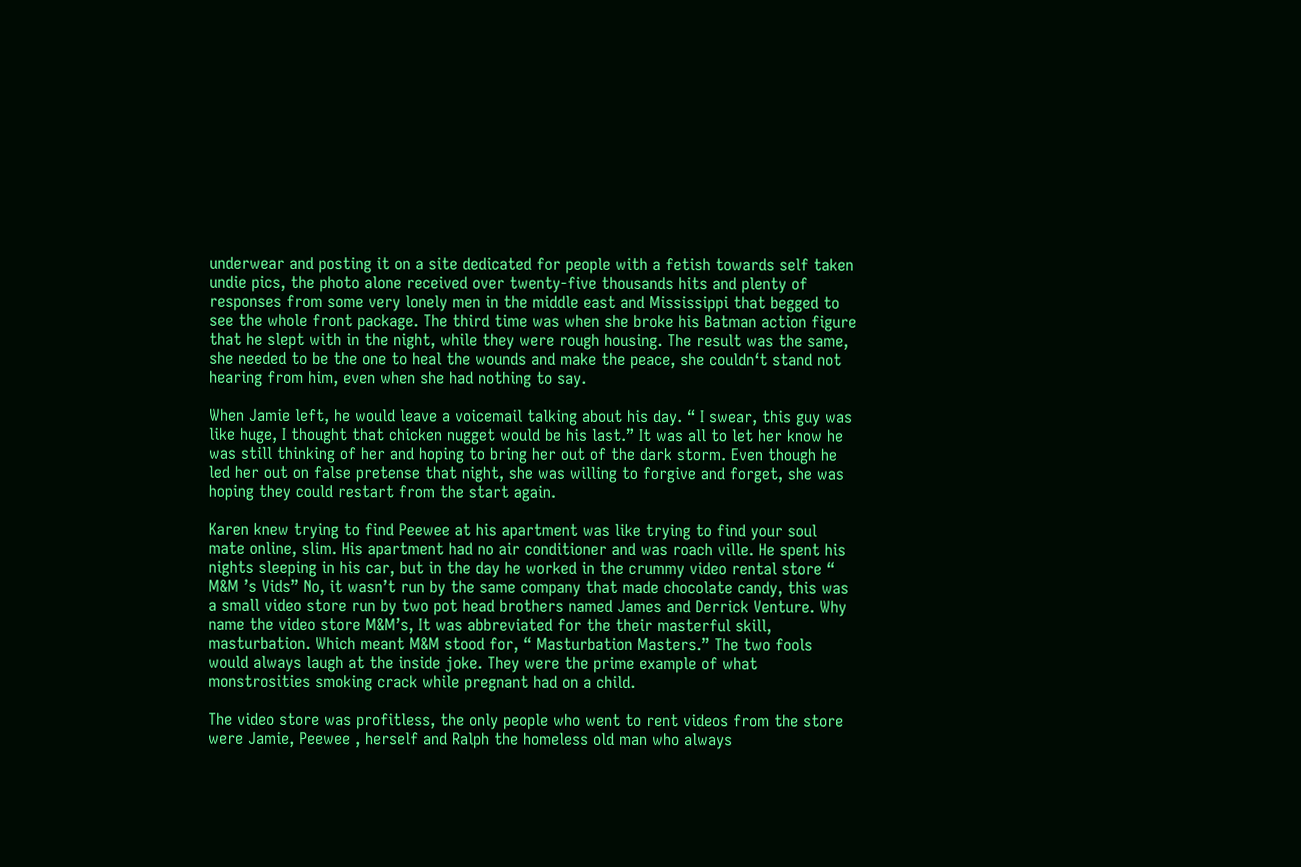underwear and posting it on a site dedicated for people with a fetish towards self taken undie pics, the photo alone received over twenty-five thousands hits and plenty of responses from some very lonely men in the middle east and Mississippi that begged to see the whole front package. The third time was when she broke his Batman action figure that he slept with in the night, while they were rough housing. The result was the same, she needed to be the one to heal the wounds and make the peace, she couldn‘t stand not hearing from him, even when she had nothing to say.

When Jamie left, he would leave a voicemail talking about his day. “ I swear, this guy was like huge, I thought that chicken nugget would be his last.” It was all to let her know he was still thinking of her and hoping to bring her out of the dark storm. Even though he led her out on false pretense that night, she was willing to forgive and forget, she was hoping they could restart from the start again.

Karen knew trying to find Peewee at his apartment was like trying to find your soul mate online, slim. His apartment had no air conditioner and was roach ville. He spent his nights sleeping in his car, but in the day he worked in the crummy video rental store “ M&M ’s Vids” No, it wasn’t run by the same company that made chocolate candy, this was a small video store run by two pot head brothers named James and Derrick Venture. Why name the video store M&M’s, It was abbreviated for the their masterful skill, masturbation. Which meant M&M stood for, “ Masturbation Masters.” The two fools would always laugh at the inside joke. They were the prime example of what monstrosities smoking crack while pregnant had on a child.

The video store was profitless, the only people who went to rent videos from the store were Jamie, Peewee , herself and Ralph the homeless old man who always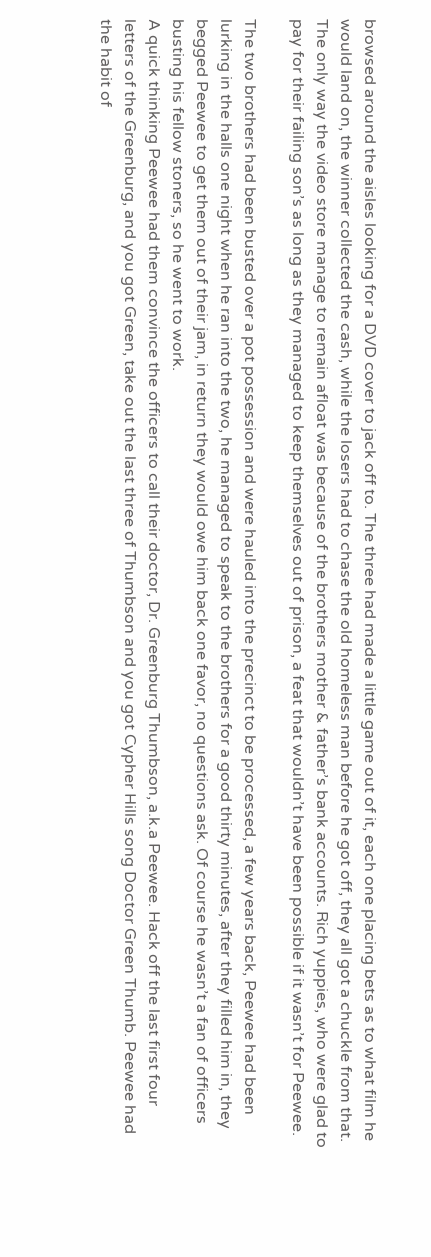browsed around the aisles looking for a DVD cover to jack off to. The three had made a little game out of it, each one placing bets as to what film he would land on, the winner collected the cash, while the losers had to chase the old homeless man before he got off, they all got a chuckle from that. The only way the video store manage to remain afloat was because of the brothers mother & father’s bank accounts. Rich yuppies, who were glad to pay for their failing son’s as long as they managed to keep themselves out of prison, a feat that wouldn’t have been possible if it wasn’t for Peewee.

The two brothers had been busted over a pot possession and were hauled into the precinct to be processed, a few years back, Peewee had been lurking in the halls one night when he ran into the two, he managed to speak to the brothers for a good thirty minutes, after they filled him in, they begged Peewee to get them out of their jam, in return they would owe him back one favor, no questions ask. Of course he wasn’t a fan of officers busting his fellow stoners, so he went to work.
A quick thinking Peewee had them convince the officers to call their doctor, Dr. Greenburg Thumbson, a.k.a Peewee. Hack off the last first four letters of the Greenburg, and you got Green, take out the last three of Thumbson and you got Cypher Hills song Doctor Green Thumb. Peewee had the habit of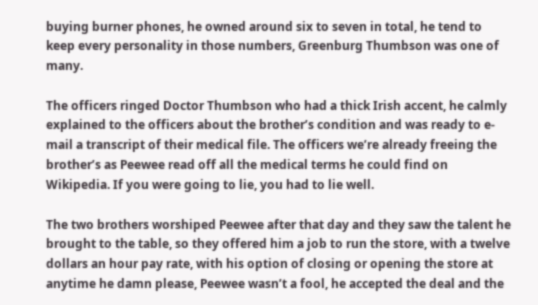buying burner phones, he owned around six to seven in total, he tend to keep every personality in those numbers, Greenburg Thumbson was one of many.

The officers ringed Doctor Thumbson who had a thick Irish accent, he calmly explained to the officers about the brother’s condition and was ready to e-mail a transcript of their medical file. The officers we’re already freeing the brother’s as Peewee read off all the medical terms he could find on Wikipedia. If you were going to lie, you had to lie well.

The two brothers worshiped Peewee after that day and they saw the talent he brought to the table, so they offered him a job to run the store, with a twelve dollars an hour pay rate, with his option of closing or opening the store at anytime he damn please, Peewee wasn’t a fool, he accepted the deal and the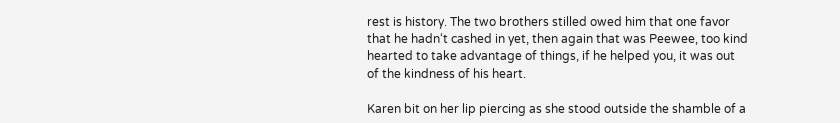rest is history. The two brothers stilled owed him that one favor that he hadn‘t cashed in yet, then again that was Peewee, too kind hearted to take advantage of things, if he helped you, it was out of the kindness of his heart.

Karen bit on her lip piercing as she stood outside the shamble of a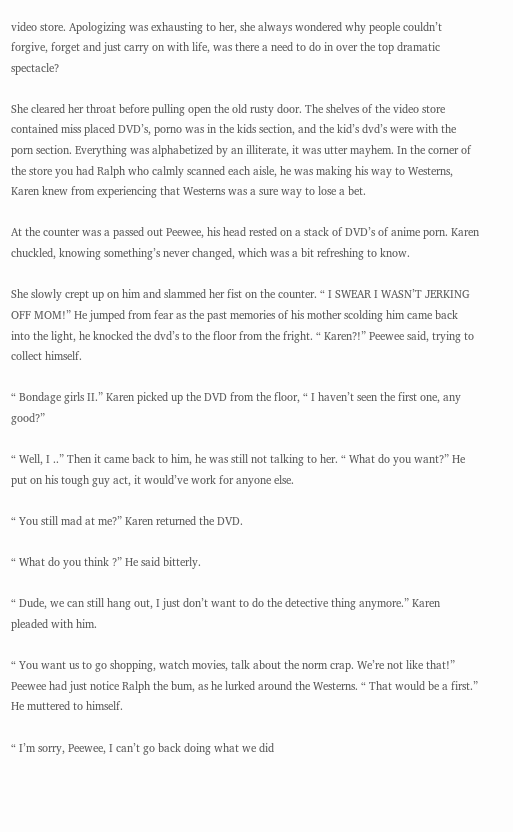video store. Apologizing was exhausting to her, she always wondered why people couldn’t forgive, forget and just carry on with life, was there a need to do in over the top dramatic spectacle?

She cleared her throat before pulling open the old rusty door. The shelves of the video store contained miss placed DVD’s, porno was in the kids section, and the kid’s dvd’s were with the porn section. Everything was alphabetized by an illiterate, it was utter mayhem. In the corner of the store you had Ralph who calmly scanned each aisle, he was making his way to Westerns, Karen knew from experiencing that Westerns was a sure way to lose a bet.

At the counter was a passed out Peewee, his head rested on a stack of DVD’s of anime porn. Karen chuckled, knowing something’s never changed, which was a bit refreshing to know.

She slowly crept up on him and slammed her fist on the counter. “ I SWEAR I WASN’T JERKING OFF MOM!” He jumped from fear as the past memories of his mother scolding him came back into the light, he knocked the dvd’s to the floor from the fright. “ Karen?!” Peewee said, trying to collect himself.

“ Bondage girls II.” Karen picked up the DVD from the floor, “ I haven’t seen the first one, any good?”

“ Well, I ..” Then it came back to him, he was still not talking to her. “ What do you want?” He put on his tough guy act, it would’ve work for anyone else.

“ You still mad at me?” Karen returned the DVD.

“ What do you think ?” He said bitterly.

“ Dude, we can still hang out, I just don’t want to do the detective thing anymore.” Karen pleaded with him.

“ You want us to go shopping, watch movies, talk about the norm crap. We’re not like that!” Peewee had just notice Ralph the bum, as he lurked around the Westerns. “ That would be a first.” He muttered to himself.

“ I’m sorry, Peewee, I can’t go back doing what we did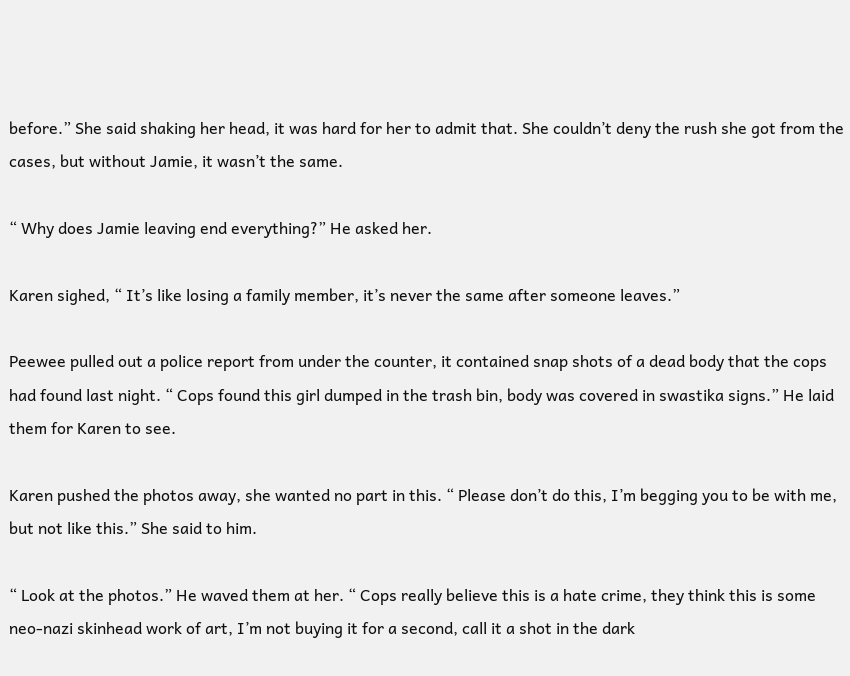before.” She said shaking her head, it was hard for her to admit that. She couldn’t deny the rush she got from the cases, but without Jamie, it wasn’t the same.

“ Why does Jamie leaving end everything?” He asked her.

Karen sighed, “ It’s like losing a family member, it’s never the same after someone leaves.”

Peewee pulled out a police report from under the counter, it contained snap shots of a dead body that the cops had found last night. “ Cops found this girl dumped in the trash bin, body was covered in swastika signs.” He laid them for Karen to see.

Karen pushed the photos away, she wanted no part in this. “ Please don’t do this, I’m begging you to be with me, but not like this.” She said to him.

“ Look at the photos.” He waved them at her. “ Cops really believe this is a hate crime, they think this is some neo-nazi skinhead work of art, I’m not buying it for a second, call it a shot in the dark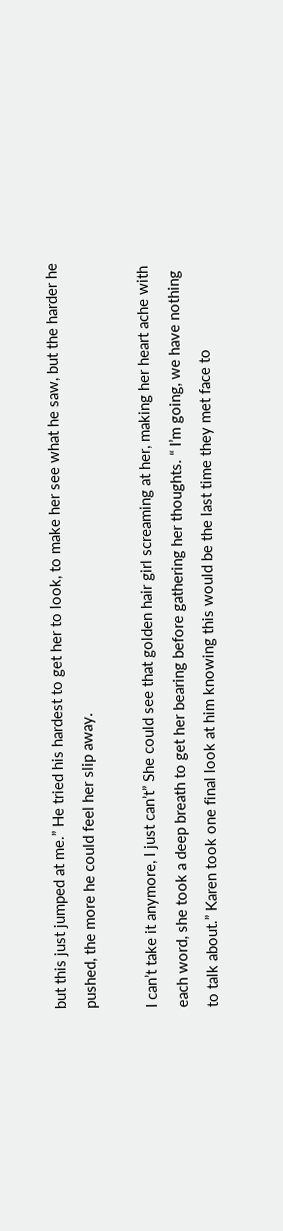but this just jumped at me.” He tried his hardest to get her to look, to make her see what he saw, but the harder he pushed, the more he could feel her slip away.

I can’t take it anymore, I just can’t” She could see that golden hair girl screaming at her, making her heart ache with each word, she took a deep breath to get her bearing before gathering her thoughts. “ I’m going, we have nothing to talk about.” Karen took one final look at him knowing this would be the last time they met face to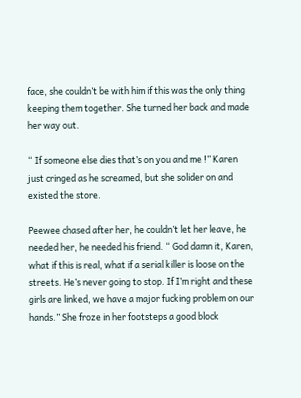face, she couldn’t be with him if this was the only thing keeping them together. She turned her back and made her way out.

“ If someone else dies that’s on you and me !” Karen just cringed as he screamed, but she solider on and existed the store.

Peewee chased after her, he couldn’t let her leave, he needed her, he needed his friend. “ God damn it, Karen, what if this is real, what if a serial killer is loose on the streets. He’s never going to stop. If I’m right and these girls are linked, we have a major fucking problem on our hands.” She froze in her footsteps a good block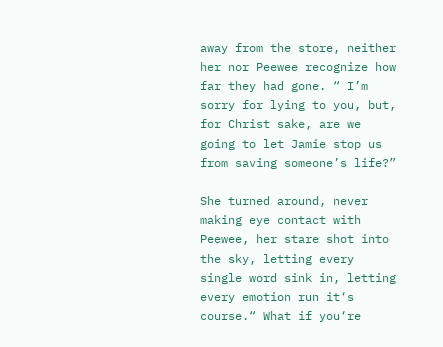away from the store, neither her nor Peewee recognize how far they had gone. “ I’m sorry for lying to you, but, for Christ sake, are we going to let Jamie stop us from saving someone’s life?”

She turned around, never making eye contact with Peewee, her stare shot into the sky, letting every single word sink in, letting every emotion run it‘s course.“ What if you‘re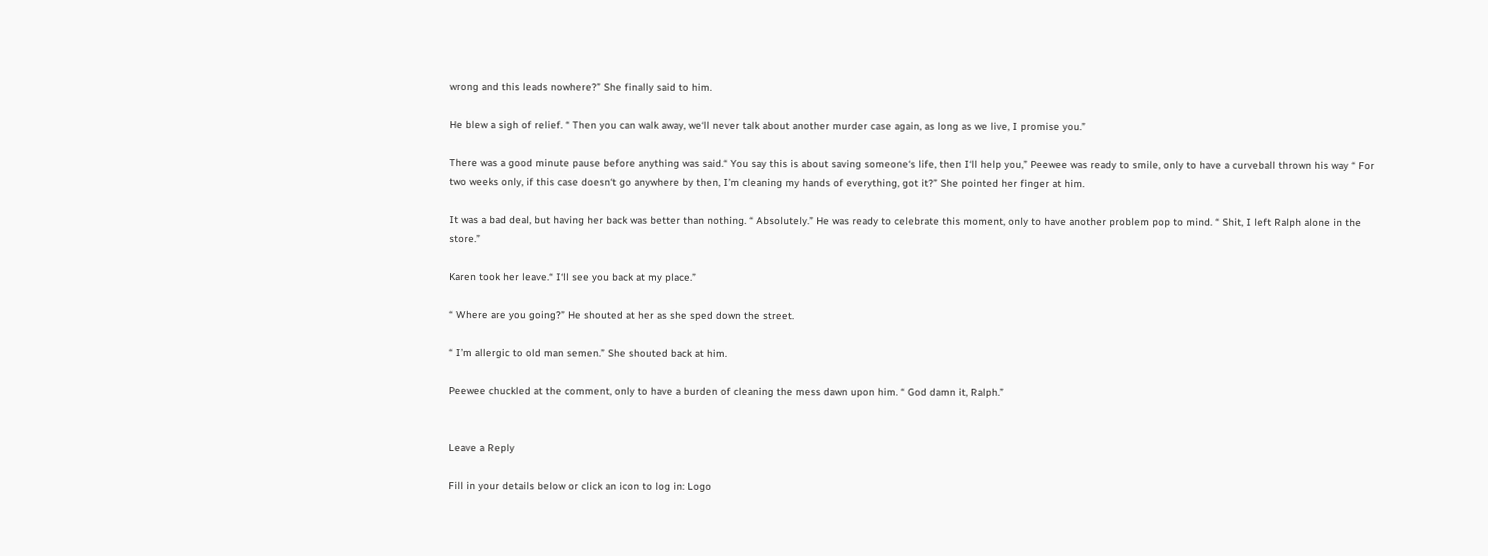wrong and this leads nowhere?” She finally said to him.

He blew a sigh of relief. “ Then you can walk away, we‘ll never talk about another murder case again, as long as we live, I promise you.”

There was a good minute pause before anything was said.“ You say this is about saving someone‘s life, then I‘ll help you,” Peewee was ready to smile, only to have a curveball thrown his way “ For two weeks only, if this case doesn‘t go anywhere by then, I’m cleaning my hands of everything, got it?” She pointed her finger at him.

It was a bad deal, but having her back was better than nothing. “ Absolutely.” He was ready to celebrate this moment, only to have another problem pop to mind. “ Shit, I left Ralph alone in the store.”

Karen took her leave.“ I‘ll see you back at my place.”

“ Where are you going?” He shouted at her as she sped down the street.

“ I’m allergic to old man semen.” She shouted back at him.

Peewee chuckled at the comment, only to have a burden of cleaning the mess dawn upon him. “ God damn it, Ralph.”


Leave a Reply

Fill in your details below or click an icon to log in: Logo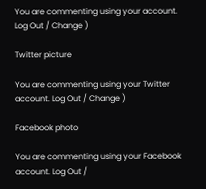You are commenting using your account. Log Out / Change )

Twitter picture

You are commenting using your Twitter account. Log Out / Change )

Facebook photo

You are commenting using your Facebook account. Log Out /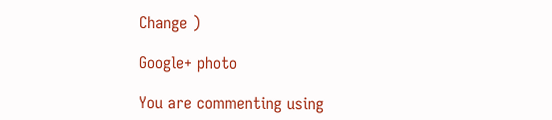Change )

Google+ photo

You are commenting using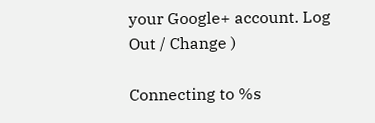your Google+ account. Log Out / Change )

Connecting to %s